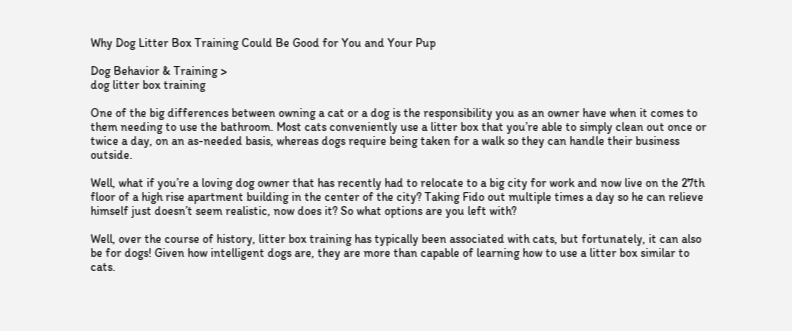Why Dog Litter Box Training Could Be Good for You and Your Pup

Dog Behavior & Training >
dog litter box training

One of the big differences between owning a cat or a dog is the responsibility you as an owner have when it comes to them needing to use the bathroom. Most cats conveniently use a litter box that you’re able to simply clean out once or twice a day, on an as-needed basis, whereas dogs require being taken for a walk so they can handle their business outside.

Well, what if you’re a loving dog owner that has recently had to relocate to a big city for work and now live on the 27th floor of a high rise apartment building in the center of the city? Taking Fido out multiple times a day so he can relieve himself just doesn’t seem realistic, now does it? So what options are you left with?

Well, over the course of history, litter box training has typically been associated with cats, but fortunately, it can also be for dogs! Given how intelligent dogs are, they are more than capable of learning how to use a litter box similar to cats.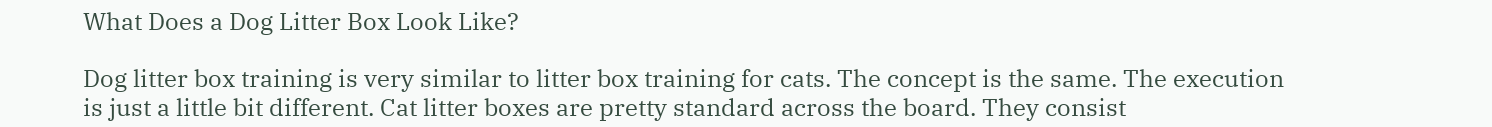What Does a Dog Litter Box Look Like?

Dog litter box training is very similar to litter box training for cats. The concept is the same. The execution is just a little bit different. Cat litter boxes are pretty standard across the board. They consist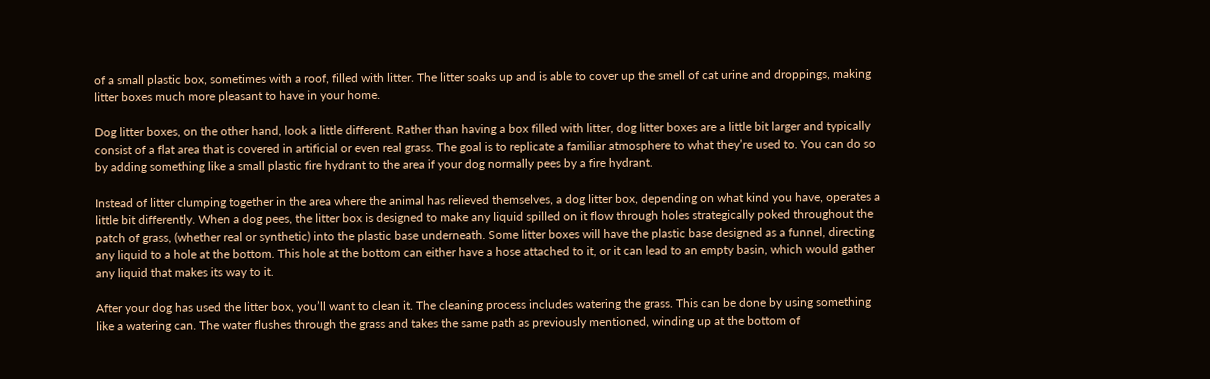of a small plastic box, sometimes with a roof, filled with litter. The litter soaks up and is able to cover up the smell of cat urine and droppings, making litter boxes much more pleasant to have in your home.

Dog litter boxes, on the other hand, look a little different. Rather than having a box filled with litter, dog litter boxes are a little bit larger and typically consist of a flat area that is covered in artificial or even real grass. The goal is to replicate a familiar atmosphere to what they’re used to. You can do so by adding something like a small plastic fire hydrant to the area if your dog normally pees by a fire hydrant.

Instead of litter clumping together in the area where the animal has relieved themselves, a dog litter box, depending on what kind you have, operates a little bit differently. When a dog pees, the litter box is designed to make any liquid spilled on it flow through holes strategically poked throughout the patch of grass, (whether real or synthetic) into the plastic base underneath. Some litter boxes will have the plastic base designed as a funnel, directing any liquid to a hole at the bottom. This hole at the bottom can either have a hose attached to it, or it can lead to an empty basin, which would gather any liquid that makes its way to it.

After your dog has used the litter box, you’ll want to clean it. The cleaning process includes watering the grass. This can be done by using something like a watering can. The water flushes through the grass and takes the same path as previously mentioned, winding up at the bottom of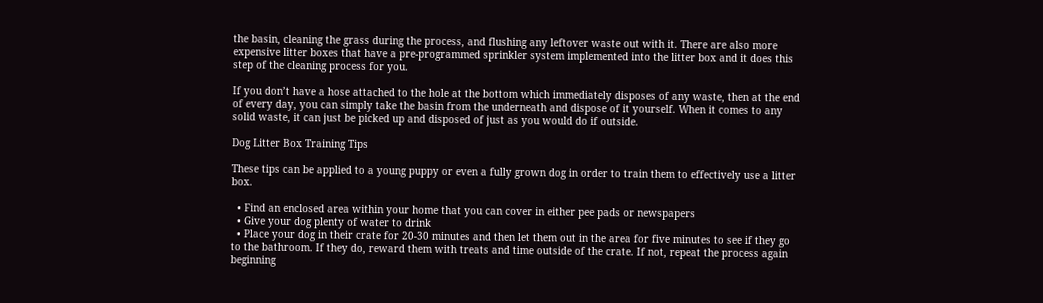the basin, cleaning the grass during the process, and flushing any leftover waste out with it. There are also more expensive litter boxes that have a pre-programmed sprinkler system implemented into the litter box and it does this step of the cleaning process for you.

If you don’t have a hose attached to the hole at the bottom which immediately disposes of any waste, then at the end of every day, you can simply take the basin from the underneath and dispose of it yourself. When it comes to any solid waste, it can just be picked up and disposed of just as you would do if outside.

Dog Litter Box Training Tips

These tips can be applied to a young puppy or even a fully grown dog in order to train them to effectively use a litter box.

  • Find an enclosed area within your home that you can cover in either pee pads or newspapers
  • Give your dog plenty of water to drink
  • Place your dog in their crate for 20-30 minutes and then let them out in the area for five minutes to see if they go to the bathroom. If they do, reward them with treats and time outside of the crate. If not, repeat the process again beginning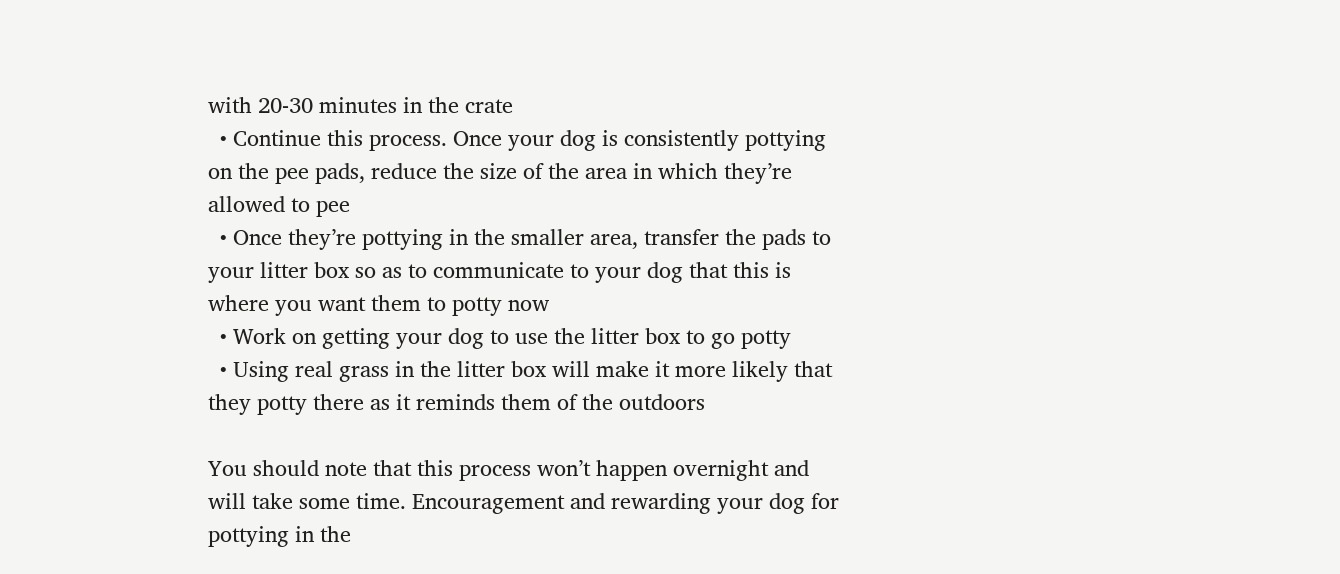with 20-30 minutes in the crate
  • Continue this process. Once your dog is consistently pottying on the pee pads, reduce the size of the area in which they’re allowed to pee
  • Once they’re pottying in the smaller area, transfer the pads to your litter box so as to communicate to your dog that this is where you want them to potty now
  • Work on getting your dog to use the litter box to go potty
  • Using real grass in the litter box will make it more likely that they potty there as it reminds them of the outdoors

You should note that this process won’t happen overnight and will take some time. Encouragement and rewarding your dog for pottying in the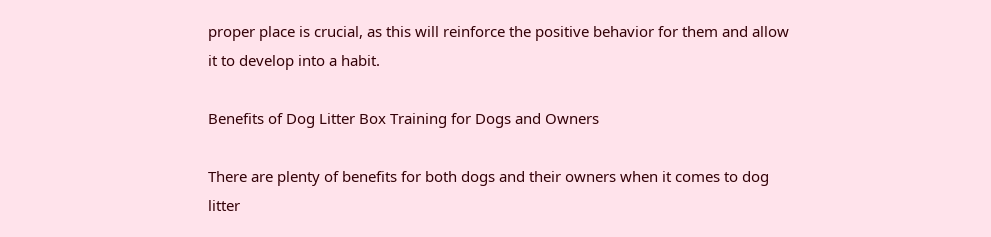proper place is crucial, as this will reinforce the positive behavior for them and allow it to develop into a habit.

Benefits of Dog Litter Box Training for Dogs and Owners

There are plenty of benefits for both dogs and their owners when it comes to dog litter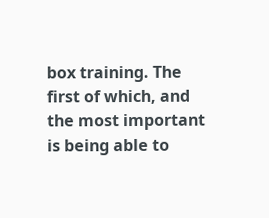box training. The first of which, and the most important is being able to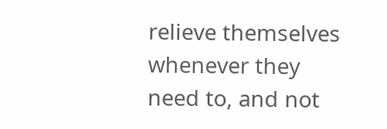relieve themselves whenever they need to, and not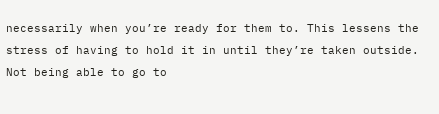necessarily when you’re ready for them to. This lessens the stress of having to hold it in until they’re taken outside. Not being able to go to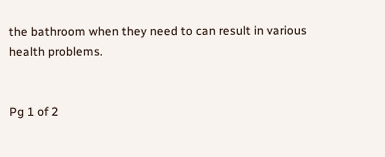the bathroom when they need to can result in various health problems.


Pg 1 of 2